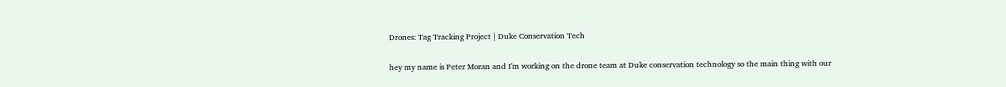Drones: Tag Tracking Project | Duke Conservation Tech

hey my name is Peter Moran and I'm working on the drone team at Duke conservation technology so the main thing with our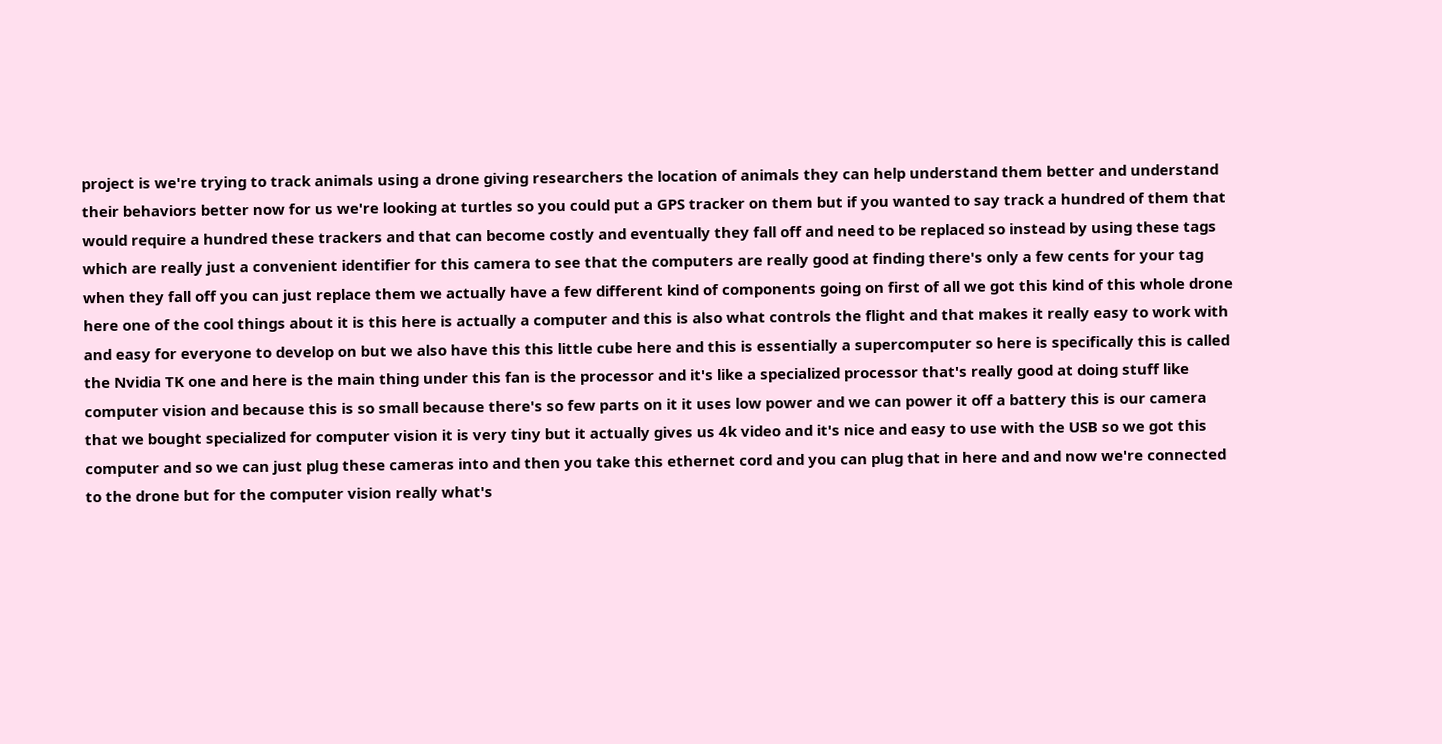project is we're trying to track animals using a drone giving researchers the location of animals they can help understand them better and understand their behaviors better now for us we're looking at turtles so you could put a GPS tracker on them but if you wanted to say track a hundred of them that would require a hundred these trackers and that can become costly and eventually they fall off and need to be replaced so instead by using these tags which are really just a convenient identifier for this camera to see that the computers are really good at finding there's only a few cents for your tag when they fall off you can just replace them we actually have a few different kind of components going on first of all we got this kind of this whole drone here one of the cool things about it is this here is actually a computer and this is also what controls the flight and that makes it really easy to work with and easy for everyone to develop on but we also have this this little cube here and this is essentially a supercomputer so here is specifically this is called the Nvidia TK one and here is the main thing under this fan is the processor and it's like a specialized processor that's really good at doing stuff like computer vision and because this is so small because there's so few parts on it it uses low power and we can power it off a battery this is our camera that we bought specialized for computer vision it is very tiny but it actually gives us 4k video and it's nice and easy to use with the USB so we got this computer and so we can just plug these cameras into and then you take this ethernet cord and you can plug that in here and and now we're connected to the drone but for the computer vision really what's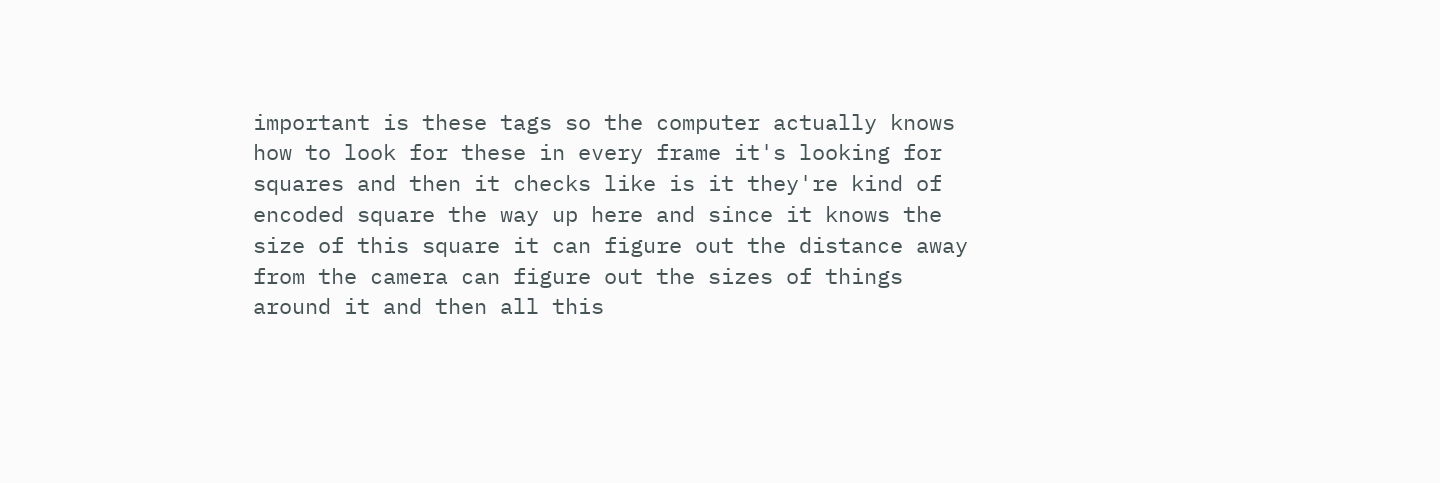important is these tags so the computer actually knows how to look for these in every frame it's looking for squares and then it checks like is it they're kind of encoded square the way up here and since it knows the size of this square it can figure out the distance away from the camera can figure out the sizes of things around it and then all this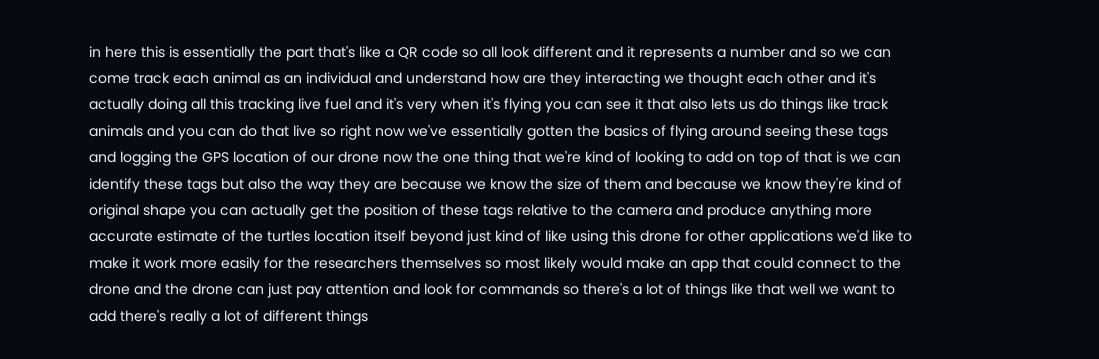in here this is essentially the part that's like a QR code so all look different and it represents a number and so we can come track each animal as an individual and understand how are they interacting we thought each other and it's actually doing all this tracking live fuel and it's very when it's flying you can see it that also lets us do things like track animals and you can do that live so right now we've essentially gotten the basics of flying around seeing these tags and logging the GPS location of our drone now the one thing that we're kind of looking to add on top of that is we can identify these tags but also the way they are because we know the size of them and because we know they're kind of original shape you can actually get the position of these tags relative to the camera and produce anything more accurate estimate of the turtles location itself beyond just kind of like using this drone for other applications we'd like to make it work more easily for the researchers themselves so most likely would make an app that could connect to the drone and the drone can just pay attention and look for commands so there's a lot of things like that well we want to add there's really a lot of different things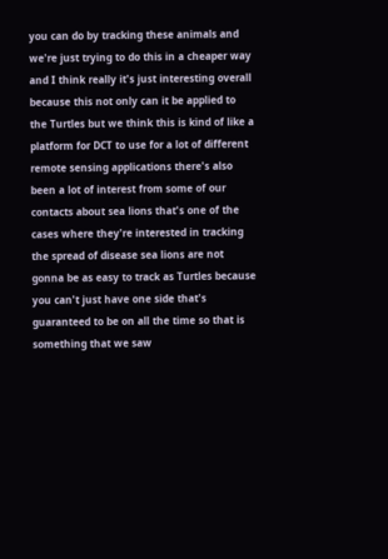you can do by tracking these animals and we're just trying to do this in a cheaper way and I think really it's just interesting overall because this not only can it be applied to the Turtles but we think this is kind of like a platform for DCT to use for a lot of different remote sensing applications there's also been a lot of interest from some of our contacts about sea lions that's one of the cases where they're interested in tracking the spread of disease sea lions are not gonna be as easy to track as Turtles because you can't just have one side that's guaranteed to be on all the time so that is something that we saw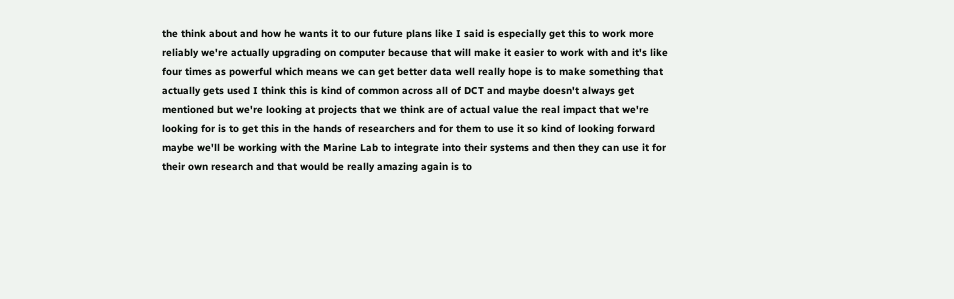the think about and how he wants it to our future plans like I said is especially get this to work more reliably we're actually upgrading on computer because that will make it easier to work with and it's like four times as powerful which means we can get better data well really hope is to make something that actually gets used I think this is kind of common across all of DCT and maybe doesn't always get mentioned but we're looking at projects that we think are of actual value the real impact that we're looking for is to get this in the hands of researchers and for them to use it so kind of looking forward maybe we'll be working with the Marine Lab to integrate into their systems and then they can use it for their own research and that would be really amazing again is to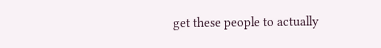get these people to actually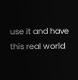use it and have this real world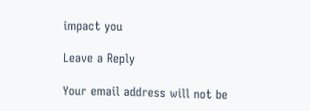impact you

Leave a Reply

Your email address will not be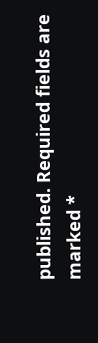published. Required fields are marked *